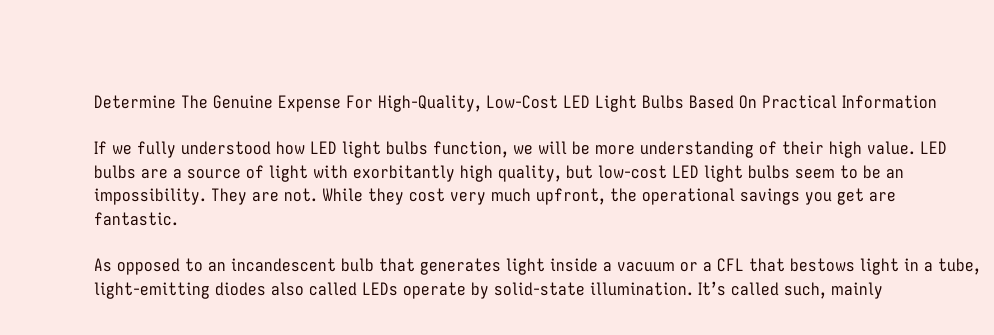Determine The Genuine Expense For High-Quality, Low-Cost LED Light Bulbs Based On Practical Information

If we fully understood how LED light bulbs function, we will be more understanding of their high value. LED bulbs are a source of light with exorbitantly high quality, but low-cost LED light bulbs seem to be an impossibility. They are not. While they cost very much upfront, the operational savings you get are fantastic.

As opposed to an incandescent bulb that generates light inside a vacuum or a CFL that bestows light in a tube, light-emitting diodes also called LEDs operate by solid-state illumination. It’s called such, mainly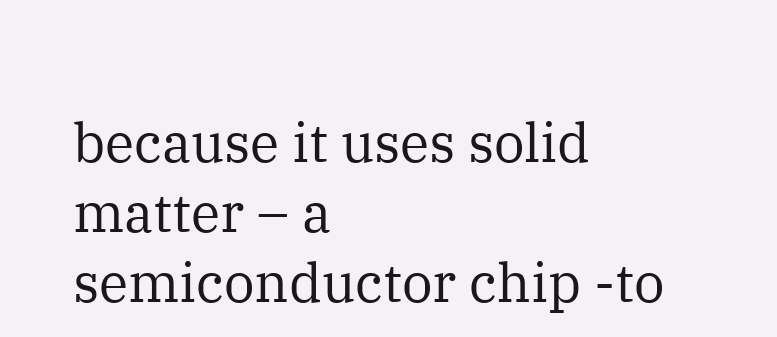because it uses solid matter – a semiconductor chip -to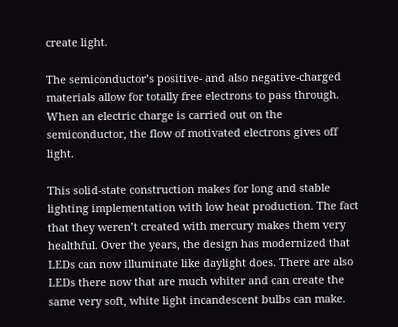create light.

The semiconductor’s positive- and also negative-charged materials allow for totally free electrons to pass through. When an electric charge is carried out on the semiconductor, the flow of motivated electrons gives off light.

This solid-state construction makes for long and stable lighting implementation with low heat production. The fact that they weren’t created with mercury makes them very healthful. Over the years, the design has modernized that LEDs can now illuminate like daylight does. There are also LEDs there now that are much whiter and can create the same very soft, white light incandescent bulbs can make.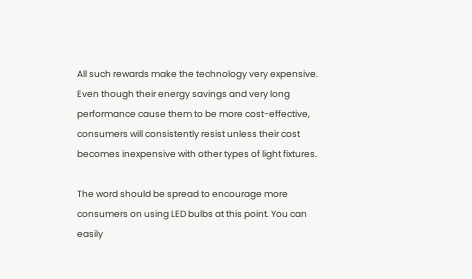All such rewards make the technology very expensive. Even though their energy savings and very long performance cause them to be more cost-effective, consumers will consistently resist unless their cost becomes inexpensive with other types of light fixtures.

The word should be spread to encourage more consumers on using LED bulbs at this point. You can easily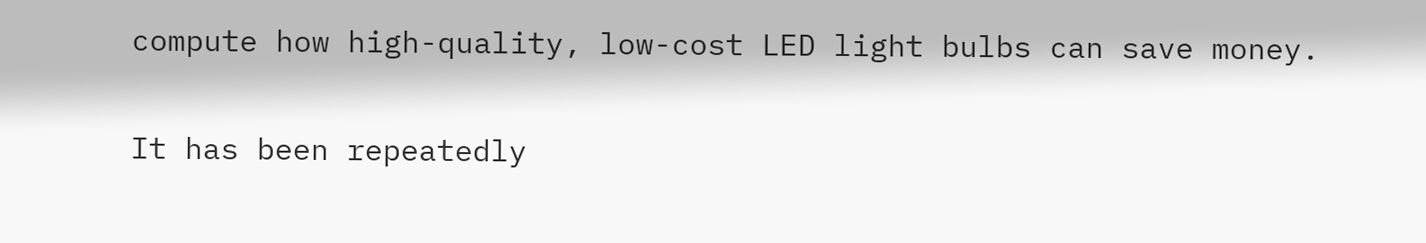compute how high-quality, low-cost LED light bulbs can save money.

It has been repeatedly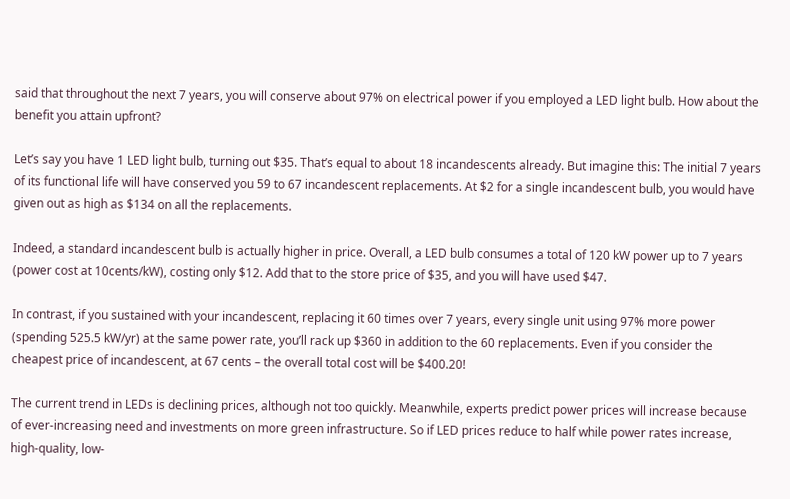said that throughout the next 7 years, you will conserve about 97% on electrical power if you employed a LED light bulb. How about the benefit you attain upfront?

Let’s say you have 1 LED light bulb, turning out $35. That’s equal to about 18 incandescents already. But imagine this: The initial 7 years of its functional life will have conserved you 59 to 67 incandescent replacements. At $2 for a single incandescent bulb, you would have given out as high as $134 on all the replacements.

Indeed, a standard incandescent bulb is actually higher in price. Overall, a LED bulb consumes a total of 120 kW power up to 7 years (power cost at 10cents/kW), costing only $12. Add that to the store price of $35, and you will have used $47.

In contrast, if you sustained with your incandescent, replacing it 60 times over 7 years, every single unit using 97% more power (spending 525.5 kW/yr) at the same power rate, you’ll rack up $360 in addition to the 60 replacements. Even if you consider the cheapest price of incandescent, at 67 cents – the overall total cost will be $400.20!

The current trend in LEDs is declining prices, although not too quickly. Meanwhile, experts predict power prices will increase because of ever-increasing need and investments on more green infrastructure. So if LED prices reduce to half while power rates increase, high-quality, low-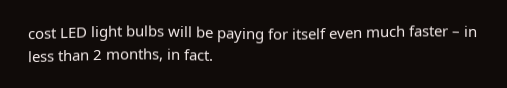cost LED light bulbs will be paying for itself even much faster – in less than 2 months, in fact.